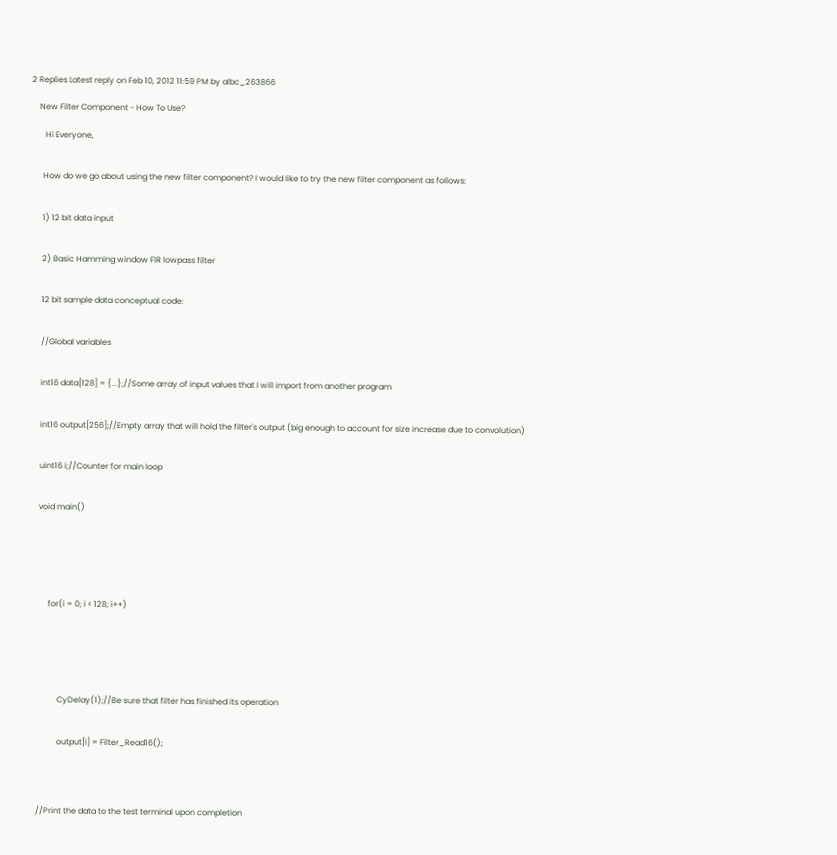2 Replies Latest reply on Feb 10, 2012 11:59 PM by albc_263866

    New Filter Component - How To Use?

       Hi Everyone,


      How do we go about using the new filter component? I would like to try the new filter component as follows:


      1) 12 bit data input


      2) Basic Hamming window FIR lowpass filter


      12 bit sample data conceptual code:


      //Global variables


      int16 data[128] = {...};//Some array of input values that I will import from another program


      int16 output[256];//Empty array that will hold the filter's output (big enough to account for size increase due to convolution)


      uint16 i;//Counter for main loop


      void main()






           for(i = 0; i < 128; i++)






                CyDelay(1);//Be sure that filter has finished its operation


                output[i] = Filter_Read16();




      //Print the data to the test terminal upon completion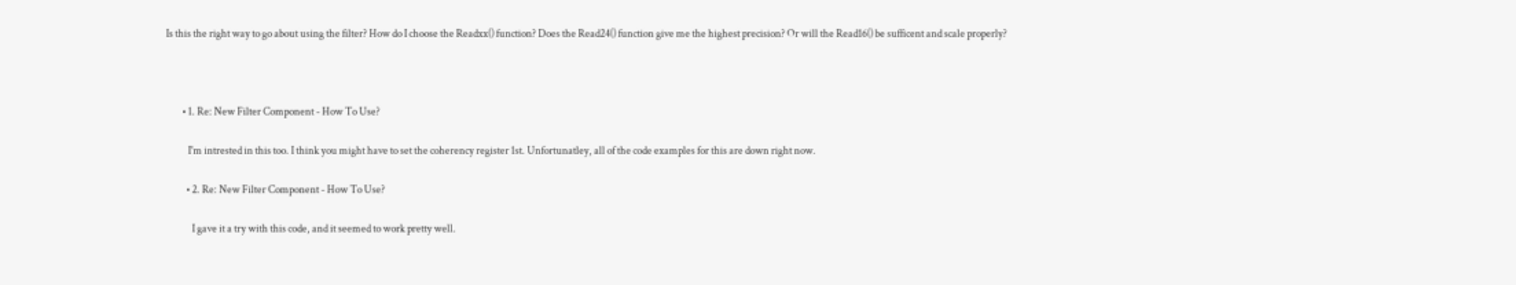Is this the right way to go about using the filter? How do I choose the Readxx() function? Does the Read24() function give me the highest precision? Or will the Read16() be sufficent and scale properly?



        • 1. Re: New Filter Component - How To Use?

           I'm intrested in this too. I think you might have to set the coherency register 1st. Unfortunatley, all of the code examples for this are down right now.

          • 2. Re: New Filter Component - How To Use?

             I gave it a try with this code, and it seemed to work pretty well.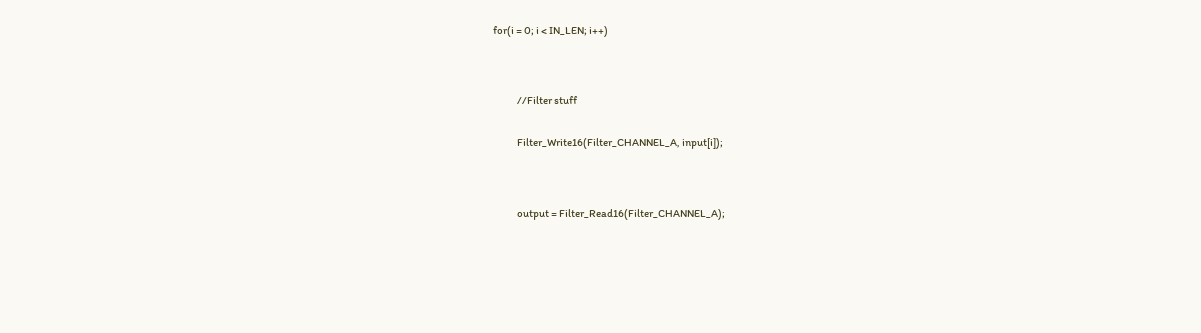for(i = 0; i < IN_LEN; i++)




            //Filter stuff


            Filter_Write16(Filter_CHANNEL_A, input[i]);




            output = Filter_Read16(Filter_CHANNEL_A);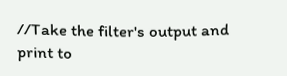//Take the filter's output and print to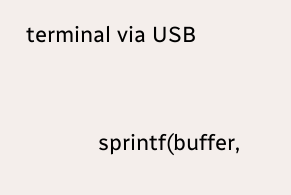terminal via USB


            sprintf(buffer,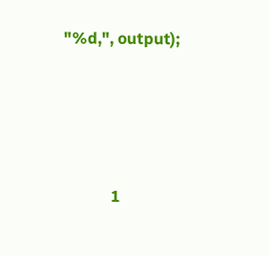"%d,", output);





            1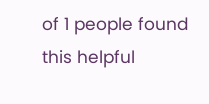of 1 people found this helpful